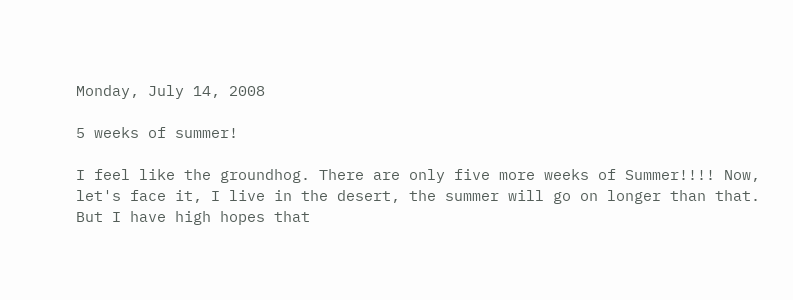Monday, July 14, 2008

5 weeks of summer!

I feel like the groundhog. There are only five more weeks of Summer!!!! Now, let's face it, I live in the desert, the summer will go on longer than that. But I have high hopes that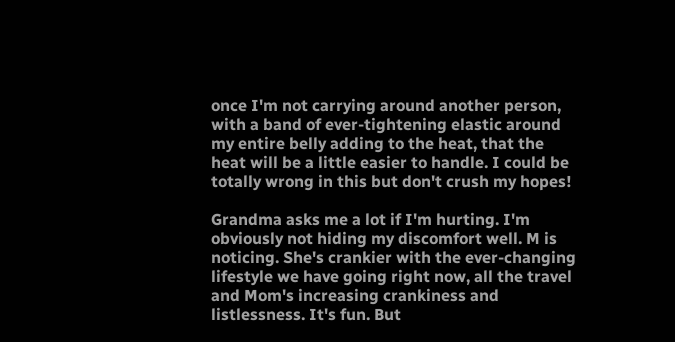once I'm not carrying around another person, with a band of ever-tightening elastic around my entire belly adding to the heat, that the heat will be a little easier to handle. I could be totally wrong in this but don't crush my hopes!

Grandma asks me a lot if I'm hurting. I'm obviously not hiding my discomfort well. M is noticing. She's crankier with the ever-changing lifestyle we have going right now, all the travel and Mom's increasing crankiness and listlessness. It's fun. But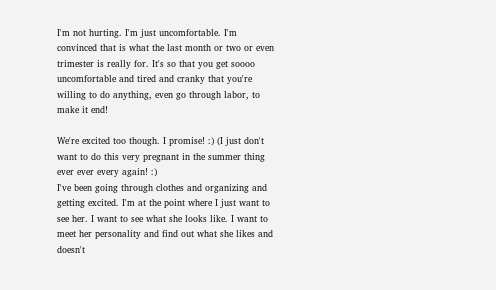I'm not hurting. I'm just uncomfortable. I'm convinced that is what the last month or two or even trimester is really for. It's so that you get soooo uncomfortable and tired and cranky that you're willing to do anything, even go through labor, to make it end!

We're excited too though. I promise! :) (I just don't want to do this very pregnant in the summer thing ever ever every again! :)
I've been going through clothes and organizing and getting excited. I'm at the point where I just want to see her. I want to see what she looks like. I want to meet her personality and find out what she likes and doesn't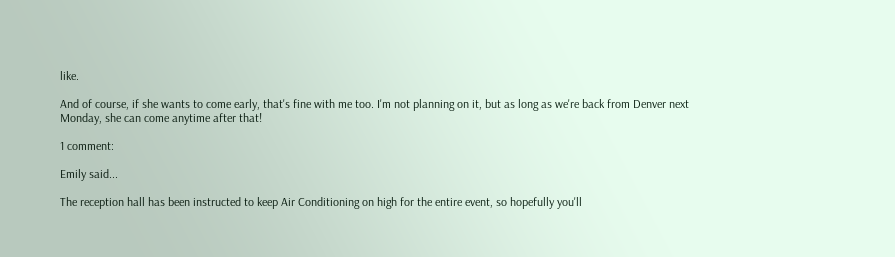like.

And of course, if she wants to come early, that's fine with me too. I'm not planning on it, but as long as we're back from Denver next Monday, she can come anytime after that!

1 comment:

Emily said...

The reception hall has been instructed to keep Air Conditioning on high for the entire event, so hopefully you'll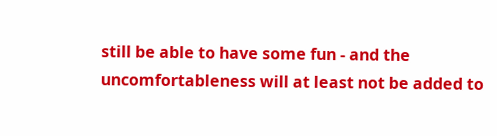still be able to have some fun - and the uncomfortableness will at least not be added to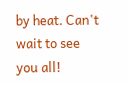by heat. Can't wait to see you all!